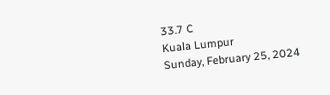33.7 C
Kuala Lumpur
Sunday, February 25, 2024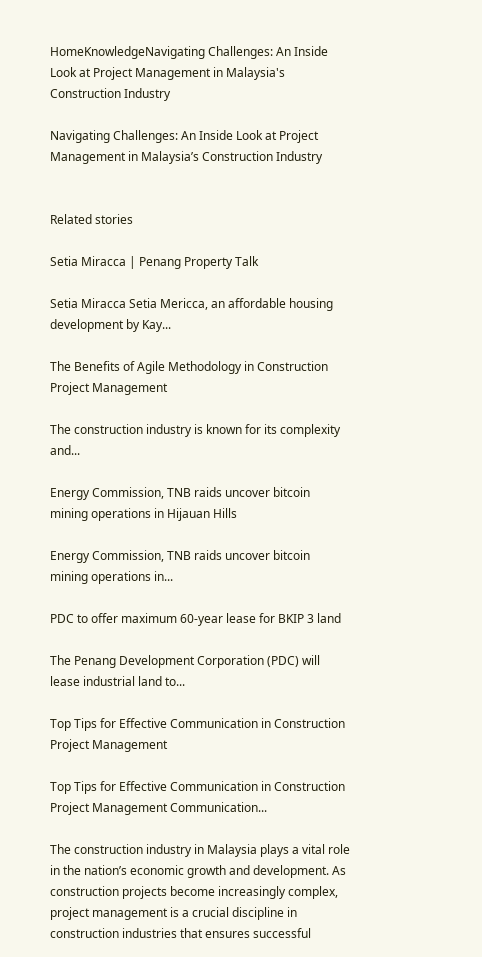HomeKnowledgeNavigating Challenges: An Inside Look at Project Management in Malaysia's Construction Industry

Navigating Challenges: An Inside Look at Project Management in Malaysia’s Construction Industry


Related stories

Setia Miracca | Penang Property Talk

Setia Miracca Setia Mericca, an affordable housing development by Kay...

The Benefits of Agile Methodology in Construction Project Management

The construction industry is known for its complexity and...

Energy Commission, TNB raids uncover bitcoin mining operations in Hijauan Hills

Energy Commission, TNB raids uncover bitcoin mining operations in...

PDC to offer maximum 60-year lease for BKIP 3 land

The Penang Development Corporation (PDC) will lease industrial land to...

Top Tips for Effective Communication in Construction Project Management

Top Tips for Effective Communication in Construction Project Management Communication...

The construction industry in Malaysia plays a vital role in the nation’s economic growth and development. As construction projects become increasingly complex, project management is a crucial discipline in construction industries that ensures successful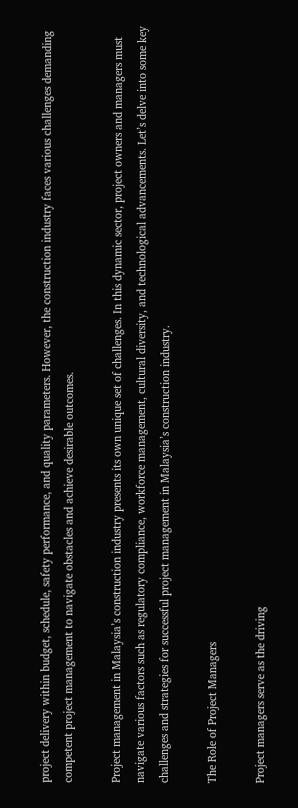project delivery within budget, schedule, safety performance, and quality parameters. However, the construction industry faces various challenges demanding competent project management to navigate obstacles and achieve desirable outcomes.

Project management in Malaysia’s construction industry presents its own unique set of challenges. In this dynamic sector, project owners and managers must navigate various factors such as regulatory compliance, workforce management, cultural diversity, and technological advancements. Let’s delve into some key challenges and strategies for successful project management in Malaysia’s construction industry.

The Role of Project Managers

Project managers serve as the driving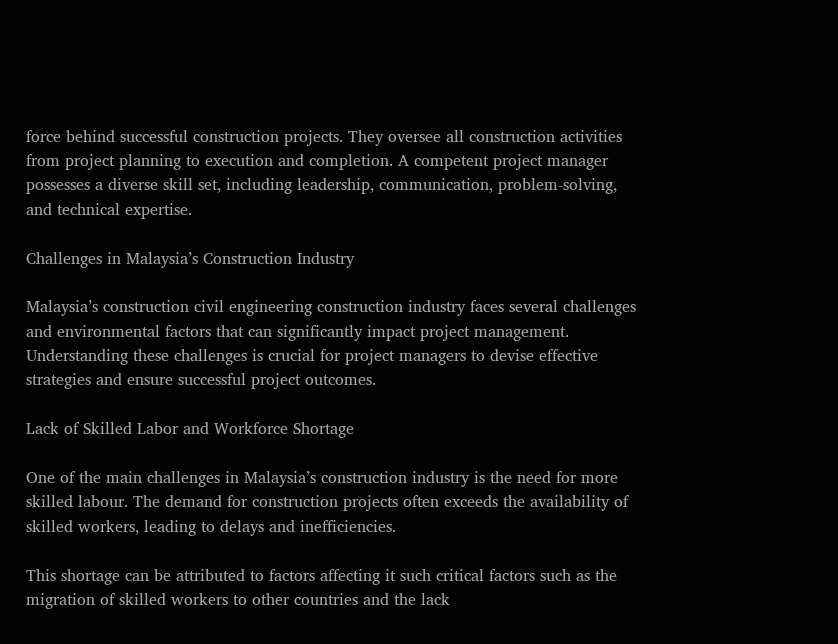force behind successful construction projects. They oversee all construction activities from project planning to execution and completion. A competent project manager possesses a diverse skill set, including leadership, communication, problem-solving, and technical expertise.

Challenges in Malaysia’s Construction Industry

Malaysia’s construction civil engineering construction industry faces several challenges and environmental factors that can significantly impact project management. Understanding these challenges is crucial for project managers to devise effective strategies and ensure successful project outcomes.

Lack of Skilled Labor and Workforce Shortage

One of the main challenges in Malaysia’s construction industry is the need for more skilled labour. The demand for construction projects often exceeds the availability of skilled workers, leading to delays and inefficiencies.

This shortage can be attributed to factors affecting it such critical factors such as the migration of skilled workers to other countries and the lack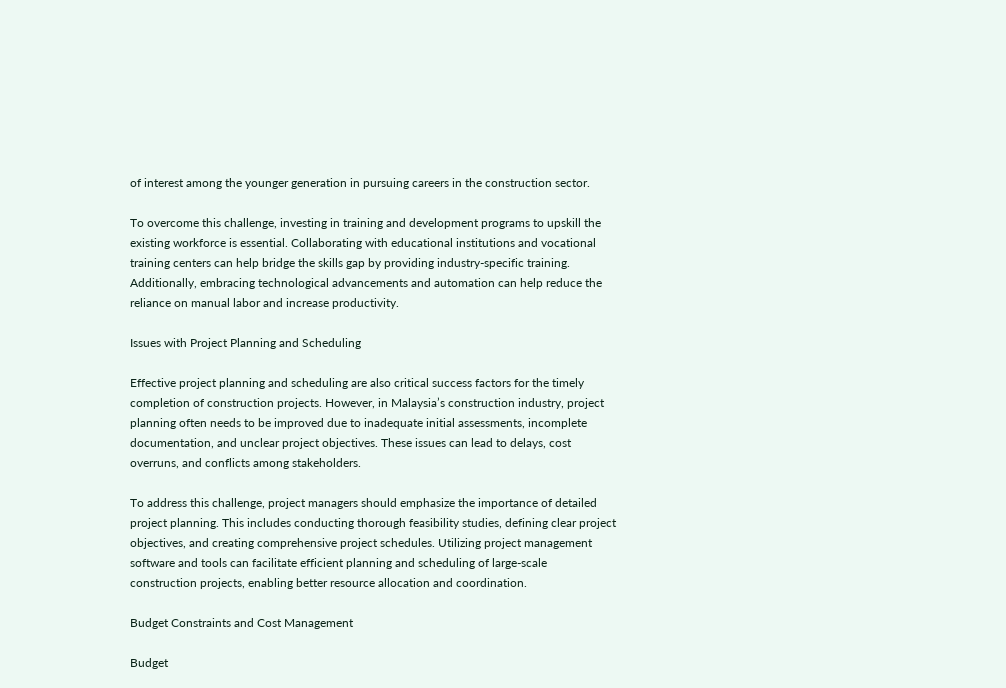of interest among the younger generation in pursuing careers in the construction sector.

To overcome this challenge, investing in training and development programs to upskill the existing workforce is essential. Collaborating with educational institutions and vocational training centers can help bridge the skills gap by providing industry-specific training. Additionally, embracing technological advancements and automation can help reduce the reliance on manual labor and increase productivity.

Issues with Project Planning and Scheduling

Effective project planning and scheduling are also critical success factors for the timely completion of construction projects. However, in Malaysia’s construction industry, project planning often needs to be improved due to inadequate initial assessments, incomplete documentation, and unclear project objectives. These issues can lead to delays, cost overruns, and conflicts among stakeholders.

To address this challenge, project managers should emphasize the importance of detailed project planning. This includes conducting thorough feasibility studies, defining clear project objectives, and creating comprehensive project schedules. Utilizing project management software and tools can facilitate efficient planning and scheduling of large-scale construction projects, enabling better resource allocation and coordination.

Budget Constraints and Cost Management

Budget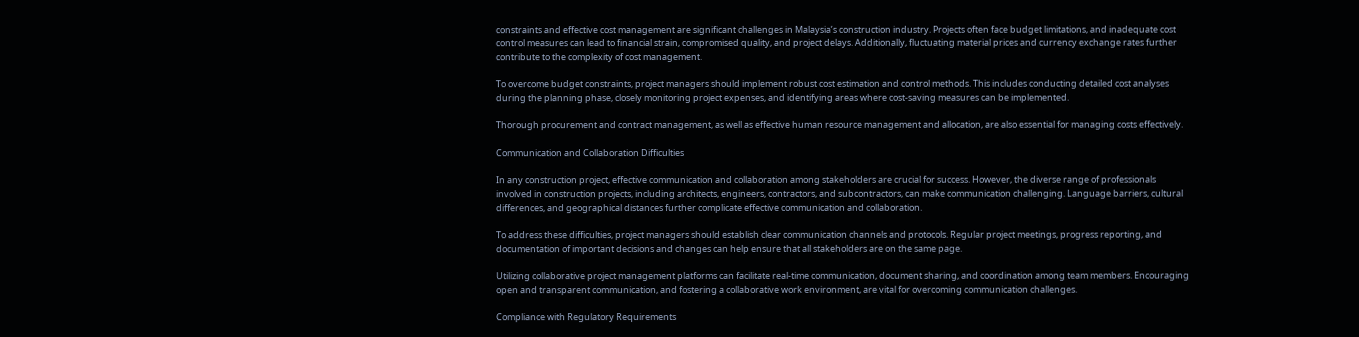constraints and effective cost management are significant challenges in Malaysia’s construction industry. Projects often face budget limitations, and inadequate cost control measures can lead to financial strain, compromised quality, and project delays. Additionally, fluctuating material prices and currency exchange rates further contribute to the complexity of cost management.

To overcome budget constraints, project managers should implement robust cost estimation and control methods. This includes conducting detailed cost analyses during the planning phase, closely monitoring project expenses, and identifying areas where cost-saving measures can be implemented.

Thorough procurement and contract management, as well as effective human resource management and allocation, are also essential for managing costs effectively.

Communication and Collaboration Difficulties

In any construction project, effective communication and collaboration among stakeholders are crucial for success. However, the diverse range of professionals involved in construction projects, including architects, engineers, contractors, and subcontractors, can make communication challenging. Language barriers, cultural differences, and geographical distances further complicate effective communication and collaboration.

To address these difficulties, project managers should establish clear communication channels and protocols. Regular project meetings, progress reporting, and documentation of important decisions and changes can help ensure that all stakeholders are on the same page.

Utilizing collaborative project management platforms can facilitate real-time communication, document sharing, and coordination among team members. Encouraging open and transparent communication, and fostering a collaborative work environment, are vital for overcoming communication challenges.

Compliance with Regulatory Requirements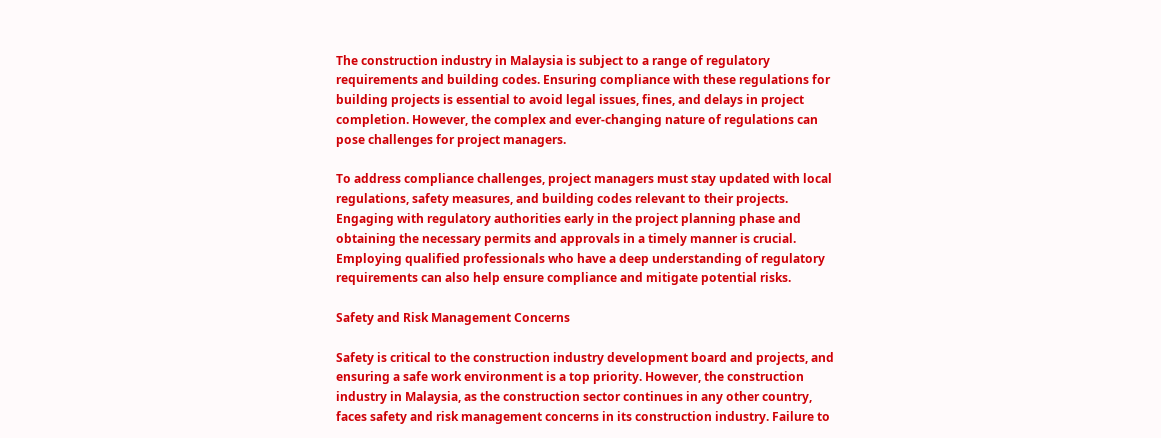The construction industry in Malaysia is subject to a range of regulatory requirements and building codes. Ensuring compliance with these regulations for building projects is essential to avoid legal issues, fines, and delays in project completion. However, the complex and ever-changing nature of regulations can pose challenges for project managers.

To address compliance challenges, project managers must stay updated with local regulations, safety measures, and building codes relevant to their projects. Engaging with regulatory authorities early in the project planning phase and obtaining the necessary permits and approvals in a timely manner is crucial. Employing qualified professionals who have a deep understanding of regulatory requirements can also help ensure compliance and mitigate potential risks.

Safety and Risk Management Concerns

Safety is critical to the construction industry development board and projects, and ensuring a safe work environment is a top priority. However, the construction industry in Malaysia, as the construction sector continues in any other country, faces safety and risk management concerns in its construction industry. Failure to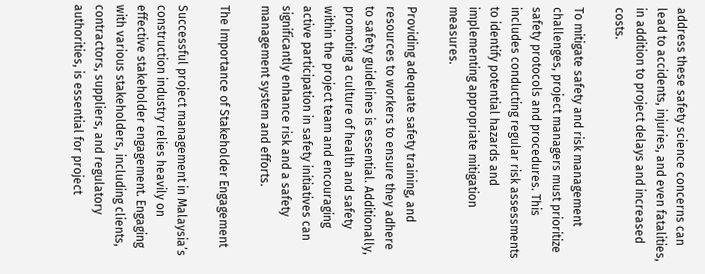address these safety science concerns can lead to accidents, injuries, and even fatalities, in addition to project delays and increased costs.

To mitigate safety and risk management challenges, project managers must prioritize safety protocols and procedures. This includes conducting regular risk assessments to identify potential hazards and implementing appropriate mitigation measures.

Providing adequate safety training, and resources to workers to ensure they adhere to safety guidelines is essential. Additionally, promoting a culture of health and safety within the project team and encouraging active participation in safety initiatives can significantly enhance risk and a safety management system and efforts.

The Importance of Stakeholder Engagement

Successful project management in Malaysia’s construction industry relies heavily on effective stakeholder engagement. Engaging with various stakeholders, including clients, contractors, suppliers, and regulatory authorities, is essential for project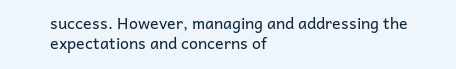success. However, managing and addressing the expectations and concerns of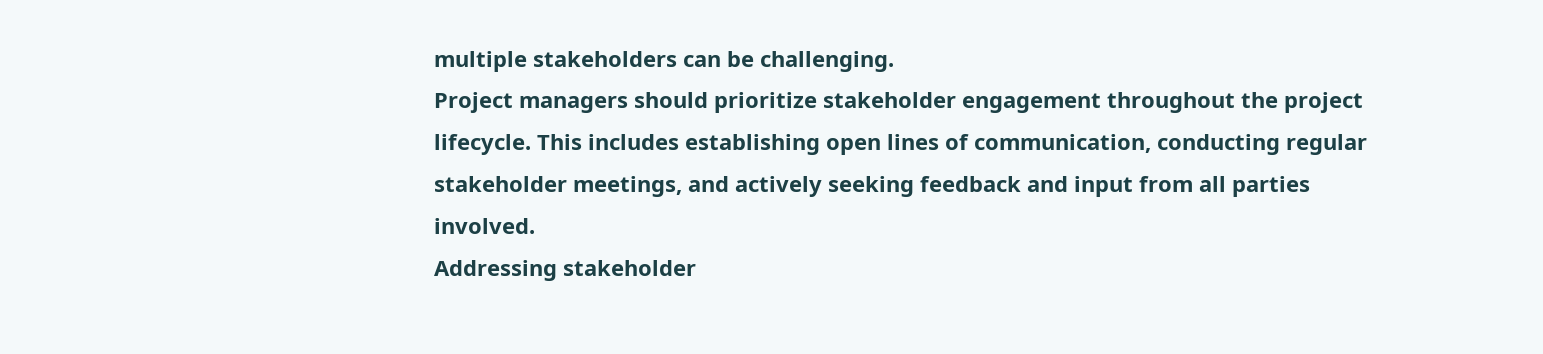multiple stakeholders can be challenging.
Project managers should prioritize stakeholder engagement throughout the project lifecycle. This includes establishing open lines of communication, conducting regular stakeholder meetings, and actively seeking feedback and input from all parties involved.
Addressing stakeholder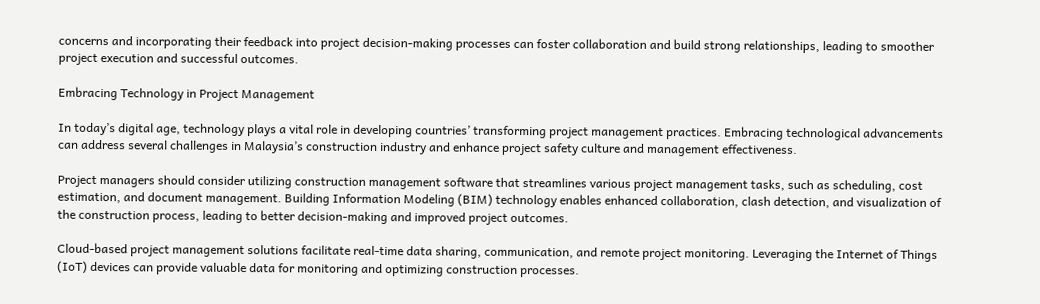concerns and incorporating their feedback into project decision-making processes can foster collaboration and build strong relationships, leading to smoother project execution and successful outcomes.

Embracing Technology in Project Management

In today’s digital age, technology plays a vital role in developing countries’ transforming project management practices. Embracing technological advancements can address several challenges in Malaysia’s construction industry and enhance project safety culture and management effectiveness.

Project managers should consider utilizing construction management software that streamlines various project management tasks, such as scheduling, cost estimation, and document management. Building Information Modeling (BIM) technology enables enhanced collaboration, clash detection, and visualization of the construction process, leading to better decision-making and improved project outcomes.

Cloud-based project management solutions facilitate real-time data sharing, communication, and remote project monitoring. Leveraging the Internet of Things (IoT) devices can provide valuable data for monitoring and optimizing construction processes.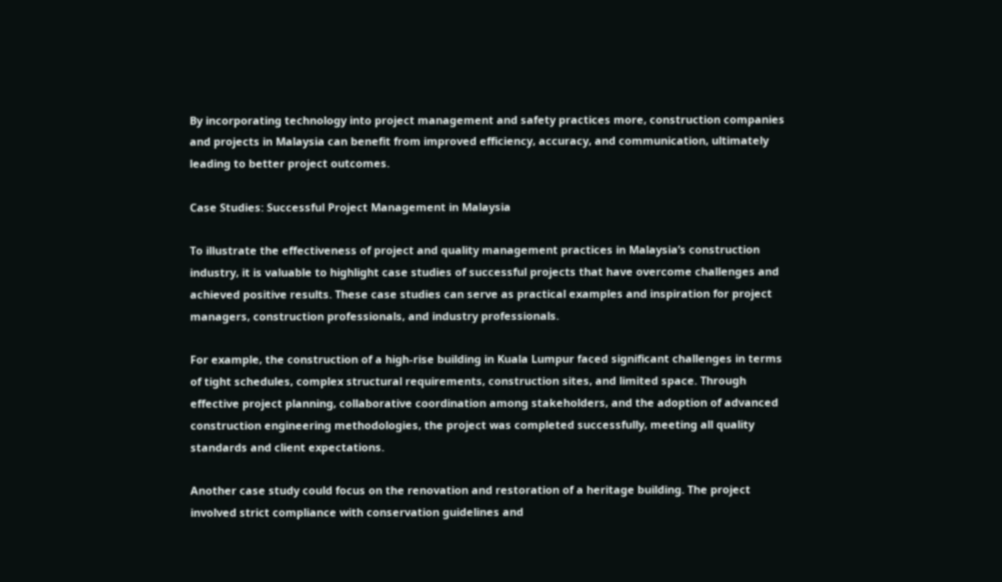By incorporating technology into project management and safety practices more, construction companies and projects in Malaysia can benefit from improved efficiency, accuracy, and communication, ultimately leading to better project outcomes.

Case Studies: Successful Project Management in Malaysia

To illustrate the effectiveness of project and quality management practices in Malaysia’s construction industry, it is valuable to highlight case studies of successful projects that have overcome challenges and achieved positive results. These case studies can serve as practical examples and inspiration for project managers, construction professionals, and industry professionals.

For example, the construction of a high-rise building in Kuala Lumpur faced significant challenges in terms of tight schedules, complex structural requirements, construction sites, and limited space. Through effective project planning, collaborative coordination among stakeholders, and the adoption of advanced construction engineering methodologies, the project was completed successfully, meeting all quality standards and client expectations.

Another case study could focus on the renovation and restoration of a heritage building. The project involved strict compliance with conservation guidelines and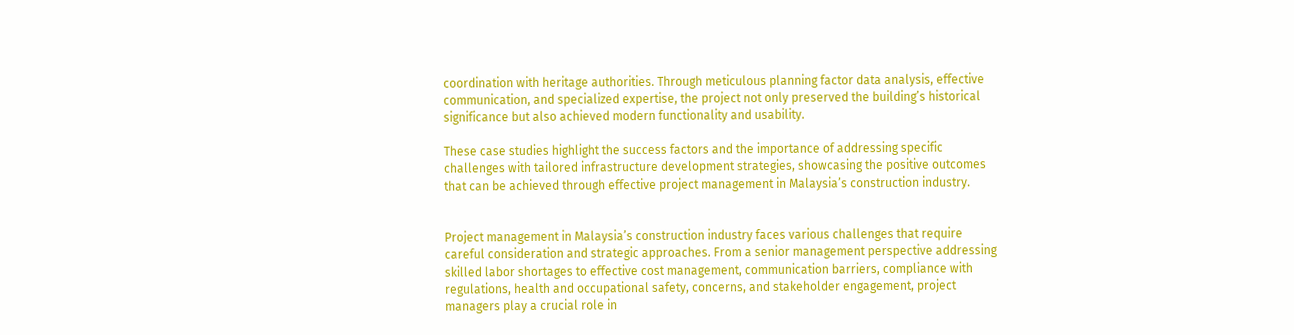coordination with heritage authorities. Through meticulous planning factor data analysis, effective communication, and specialized expertise, the project not only preserved the building’s historical significance but also achieved modern functionality and usability.

These case studies highlight the success factors and the importance of addressing specific challenges with tailored infrastructure development strategies, showcasing the positive outcomes that can be achieved through effective project management in Malaysia’s construction industry.


Project management in Malaysia’s construction industry faces various challenges that require careful consideration and strategic approaches. From a senior management perspective addressing skilled labor shortages to effective cost management, communication barriers, compliance with regulations, health and occupational safety, concerns, and stakeholder engagement, project managers play a crucial role in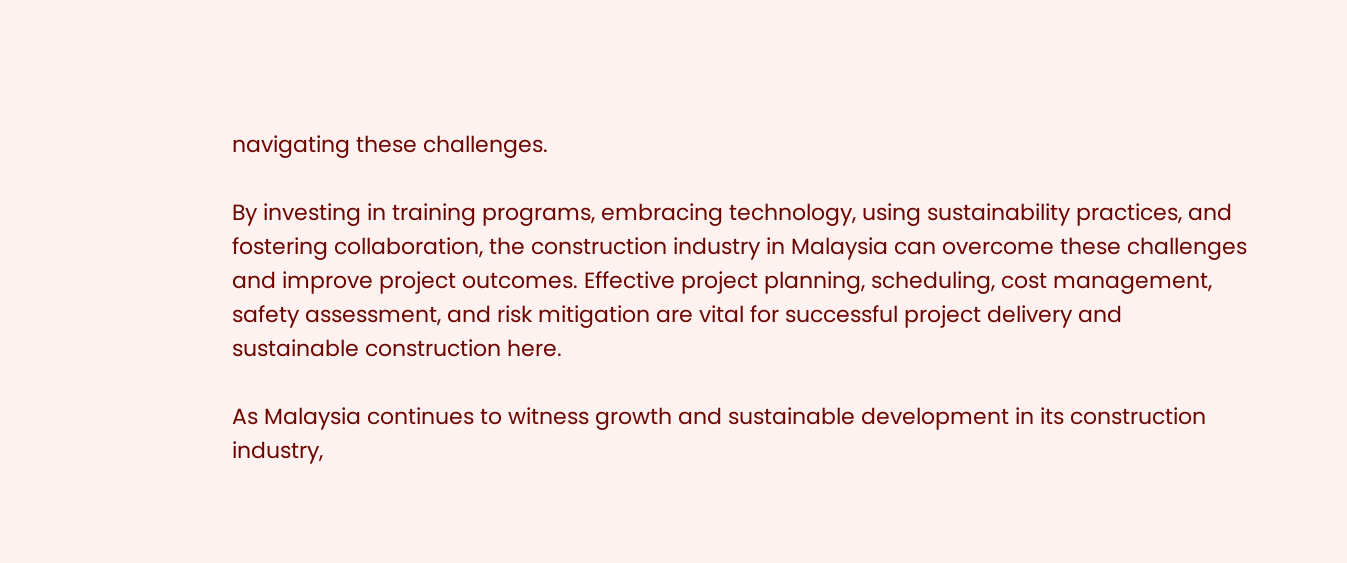navigating these challenges.

By investing in training programs, embracing technology, using sustainability practices, and fostering collaboration, the construction industry in Malaysia can overcome these challenges and improve project outcomes. Effective project planning, scheduling, cost management, safety assessment, and risk mitigation are vital for successful project delivery and sustainable construction here.

As Malaysia continues to witness growth and sustainable development in its construction industry,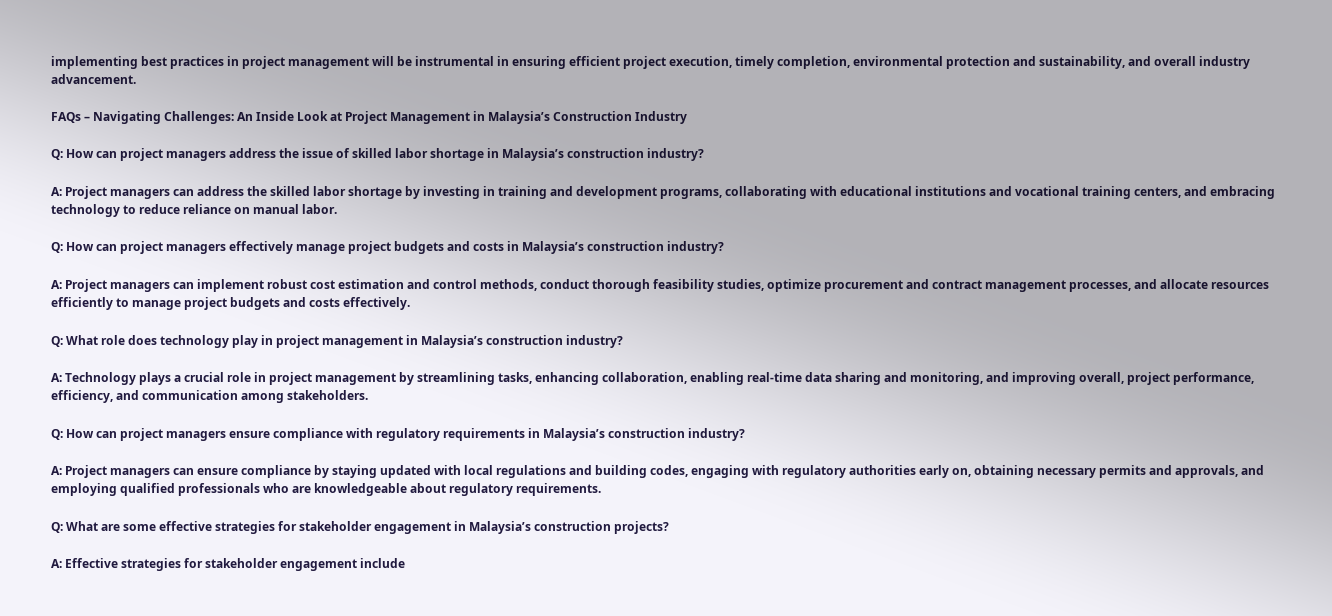implementing best practices in project management will be instrumental in ensuring efficient project execution, timely completion, environmental protection and sustainability, and overall industry advancement.

FAQs – Navigating Challenges: An Inside Look at Project Management in Malaysia’s Construction Industry

Q: How can project managers address the issue of skilled labor shortage in Malaysia’s construction industry?

A: Project managers can address the skilled labor shortage by investing in training and development programs, collaborating with educational institutions and vocational training centers, and embracing technology to reduce reliance on manual labor.

Q: How can project managers effectively manage project budgets and costs in Malaysia’s construction industry?

A: Project managers can implement robust cost estimation and control methods, conduct thorough feasibility studies, optimize procurement and contract management processes, and allocate resources efficiently to manage project budgets and costs effectively.

Q: What role does technology play in project management in Malaysia’s construction industry?

A: Technology plays a crucial role in project management by streamlining tasks, enhancing collaboration, enabling real-time data sharing and monitoring, and improving overall, project performance, efficiency, and communication among stakeholders.

Q: How can project managers ensure compliance with regulatory requirements in Malaysia’s construction industry?

A: Project managers can ensure compliance by staying updated with local regulations and building codes, engaging with regulatory authorities early on, obtaining necessary permits and approvals, and employing qualified professionals who are knowledgeable about regulatory requirements.

Q: What are some effective strategies for stakeholder engagement in Malaysia’s construction projects?

A: Effective strategies for stakeholder engagement include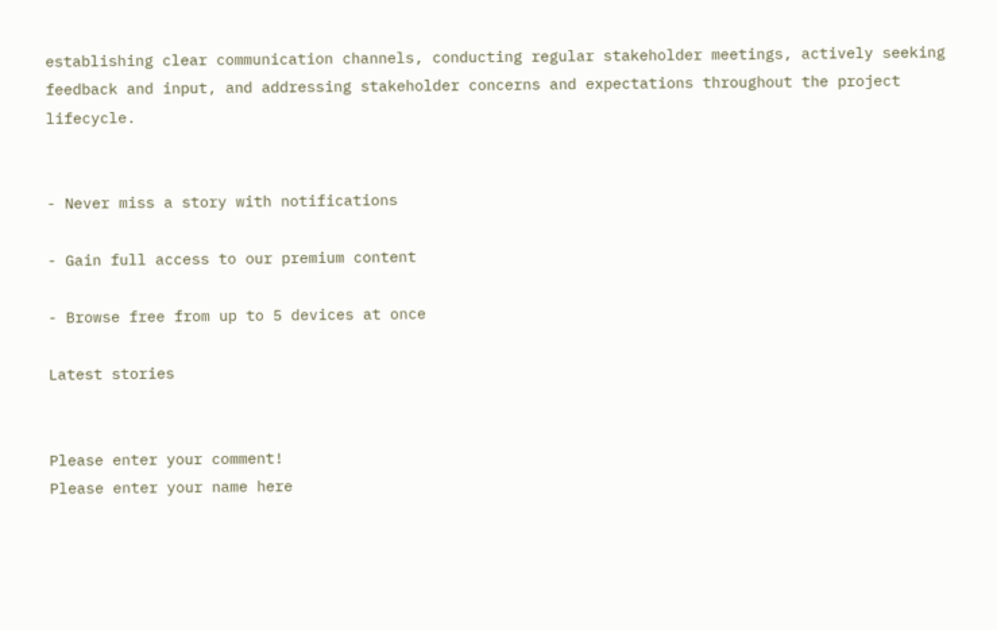establishing clear communication channels, conducting regular stakeholder meetings, actively seeking feedback and input, and addressing stakeholder concerns and expectations throughout the project lifecycle.


- Never miss a story with notifications

- Gain full access to our premium content

- Browse free from up to 5 devices at once

Latest stories


Please enter your comment!
Please enter your name here